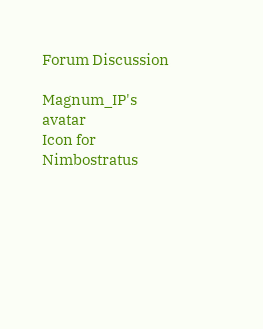Forum Discussion

Magnum_IP's avatar
Icon for Nimbostratus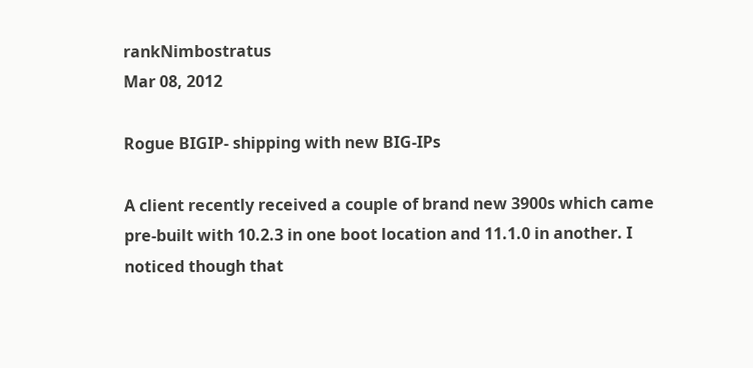rankNimbostratus
Mar 08, 2012

Rogue BIGIP- shipping with new BIG-IPs

A client recently received a couple of brand new 3900s which came pre-built with 10.2.3 in one boot location and 11.1.0 in another. I noticed though that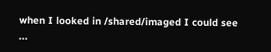when I looked in /shared/imaged I could see ...